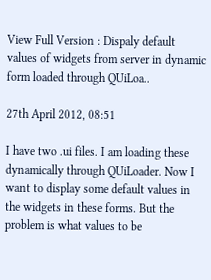View Full Version : Dispaly default values of widgets from server in dynamic form loaded through QUiLoa..

27th April 2012, 08:51

I have two .ui files. I am loading these dynamically through QUiLoader. Now I want to display some default values in the widgets in these forms. But the problem is what values to be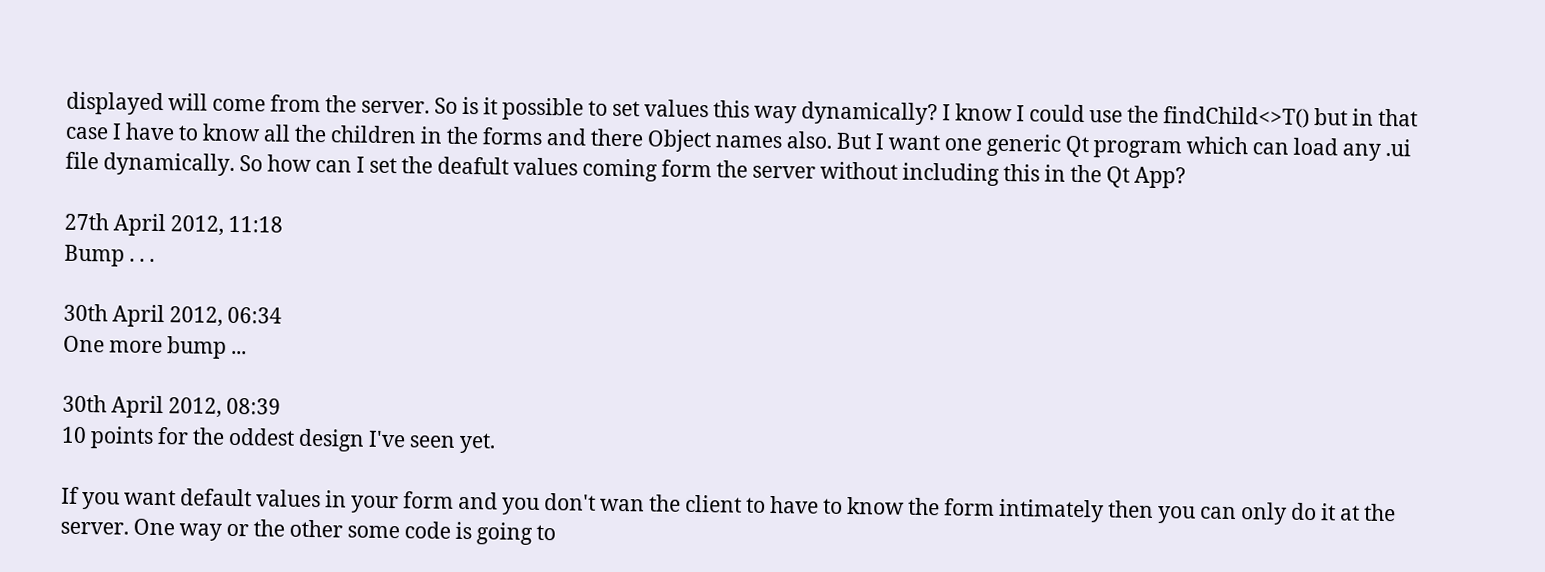displayed will come from the server. So is it possible to set values this way dynamically? I know I could use the findChild<>T() but in that case I have to know all the children in the forms and there Object names also. But I want one generic Qt program which can load any .ui file dynamically. So how can I set the deafult values coming form the server without including this in the Qt App?

27th April 2012, 11:18
Bump . . .

30th April 2012, 06:34
One more bump ...

30th April 2012, 08:39
10 points for the oddest design I've seen yet.

If you want default values in your form and you don't wan the client to have to know the form intimately then you can only do it at the server. One way or the other some code is going to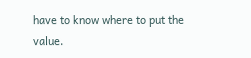have to know where to put the value.